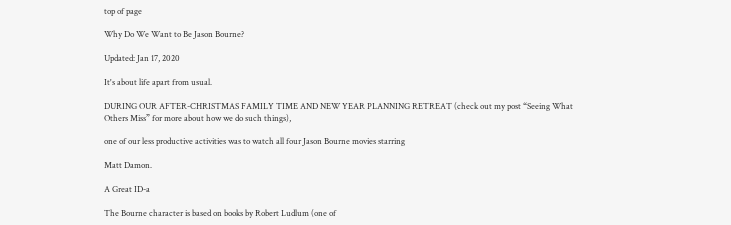top of page

Why Do We Want to Be Jason Bourne?

Updated: Jan 17, 2020

It's about life apart from usual.

DURING OUR AFTER-CHRISTMAS FAMILY TIME AND NEW YEAR PLANNING RETREAT (check out my post “Seeing What Others Miss” for more about how we do such things),

one of our less productive activities was to watch all four Jason Bourne movies starring

Matt Damon.

A Great ID-a

The Bourne character is based on books by Robert Ludlum (one of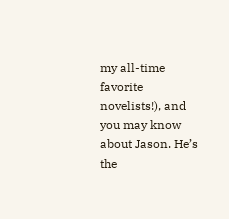my all-time favorite novelists!), and you may know about Jason. He’s the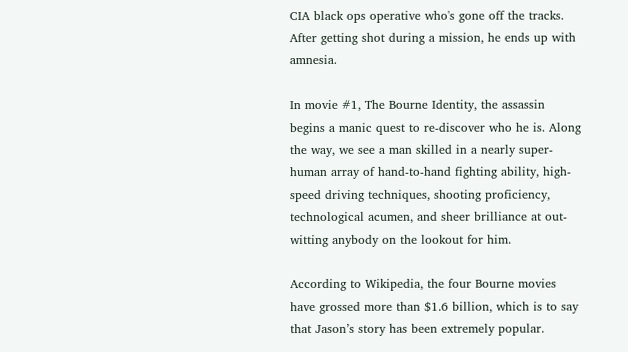CIA black ops operative who's gone off the tracks. After getting shot during a mission, he ends up with amnesia.

In movie #1, The Bourne Identity, the assassin begins a manic quest to re-discover who he is. Along the way, we see a man skilled in a nearly super-human array of hand-to-hand fighting ability, high-speed driving techniques, shooting proficiency, technological acumen, and sheer brilliance at out-witting anybody on the lookout for him.

According to Wikipedia, the four Bourne movies have grossed more than $1.6 billion, which is to say that Jason’s story has been extremely popular.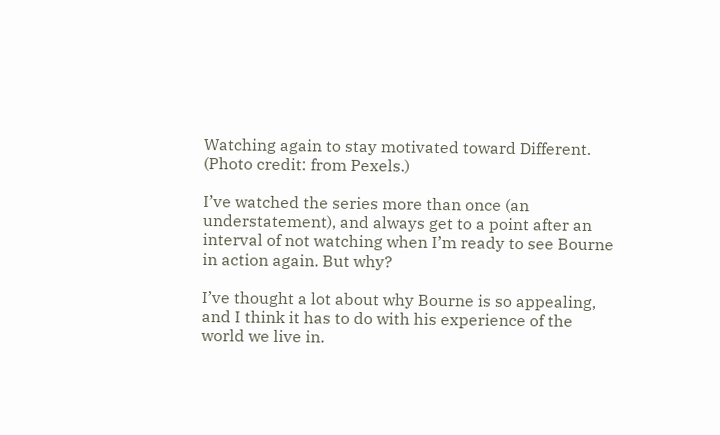Watching again to stay motivated toward Different. (Photo credit: from Pexels.)

I’ve watched the series more than once (an understatement), and always get to a point after an interval of not watching when I’m ready to see Bourne in action again. But why?

I’ve thought a lot about why Bourne is so appealing, and I think it has to do with his experience of the world we live in.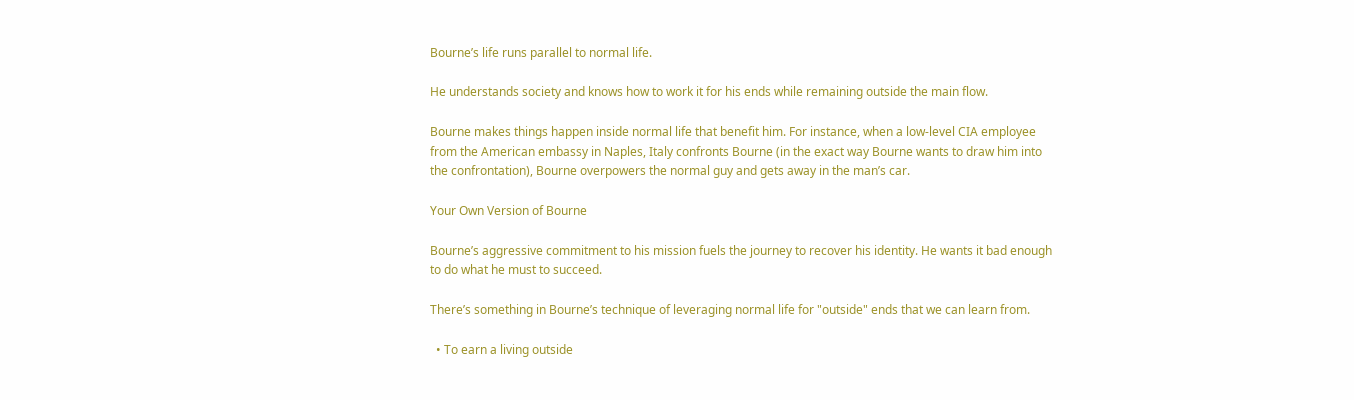Bourne’s life runs parallel to normal life.

He understands society and knows how to work it for his ends while remaining outside the main flow.

Bourne makes things happen inside normal life that benefit him. For instance, when a low-level CIA employee from the American embassy in Naples, Italy confronts Bourne (in the exact way Bourne wants to draw him into the confrontation), Bourne overpowers the normal guy and gets away in the man’s car.

Your Own Version of Bourne

Bourne’s aggressive commitment to his mission fuels the journey to recover his identity. He wants it bad enough to do what he must to succeed.

There’s something in Bourne’s technique of leveraging normal life for "outside" ends that we can learn from.

  • To earn a living outside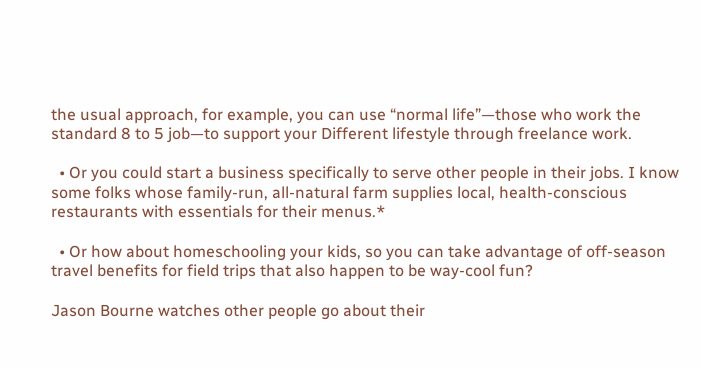the usual approach, for example, you can use “normal life”—those who work the standard 8 to 5 job—to support your Different lifestyle through freelance work.

  • Or you could start a business specifically to serve other people in their jobs. I know some folks whose family-run, all-natural farm supplies local, health-conscious restaurants with essentials for their menus.*

  • Or how about homeschooling your kids, so you can take advantage of off-season travel benefits for field trips that also happen to be way-cool fun?

Jason Bourne watches other people go about their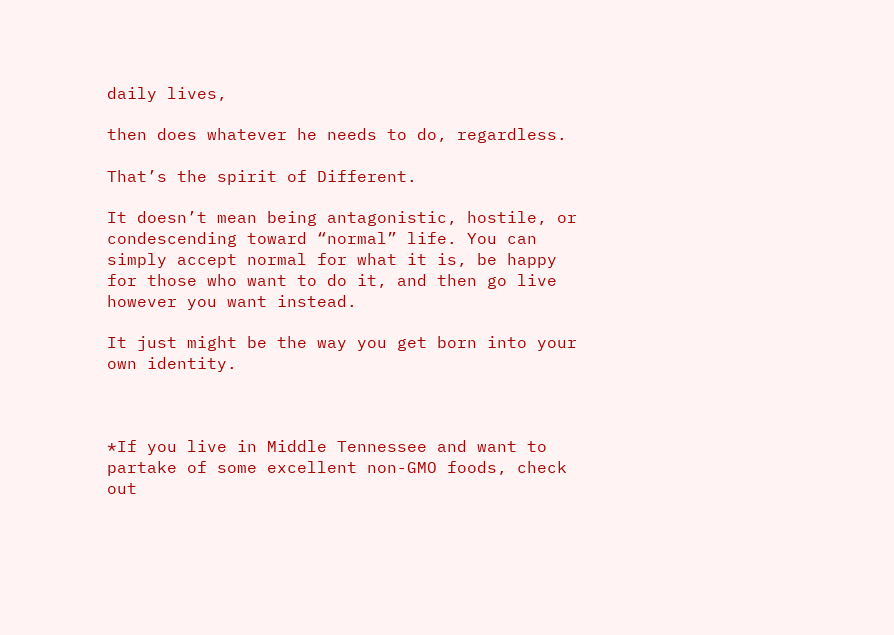daily lives,

then does whatever he needs to do, regardless.

That’s the spirit of Different.

It doesn’t mean being antagonistic, hostile, or condescending toward “normal” life. You can simply accept normal for what it is, be happy for those who want to do it, and then go live however you want instead.

It just might be the way you get born into your own identity.



*If you live in Middle Tennessee and want to partake of some excellent non-GMO foods, check out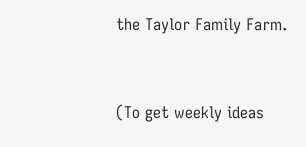the Taylor Family Farm.


(To get weekly ideas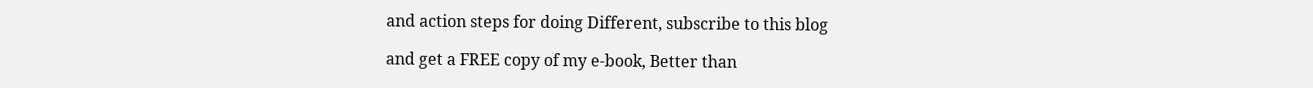and action steps for doing Different, subscribe to this blog

and get a FREE copy of my e-book, Better than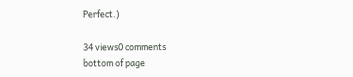Perfect.)

34 views0 comments
bottom of page